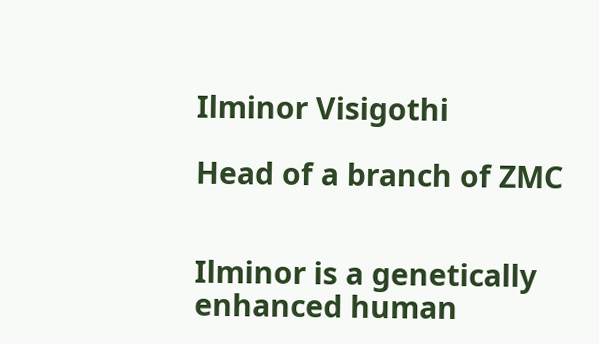Ilminor Visigothi

Head of a branch of ZMC


Ilminor is a genetically enhanced human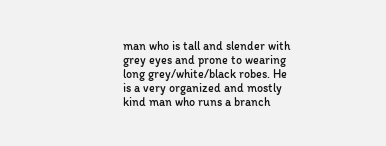man who is tall and slender with grey eyes and prone to wearing long grey/white/black robes. He is a very organized and mostly kind man who runs a branch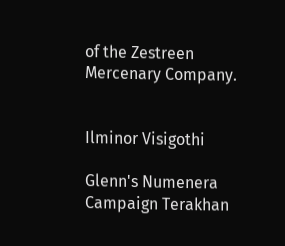of the Zestreen Mercenary Company.


Ilminor Visigothi

Glenn's Numenera Campaign Terakhan